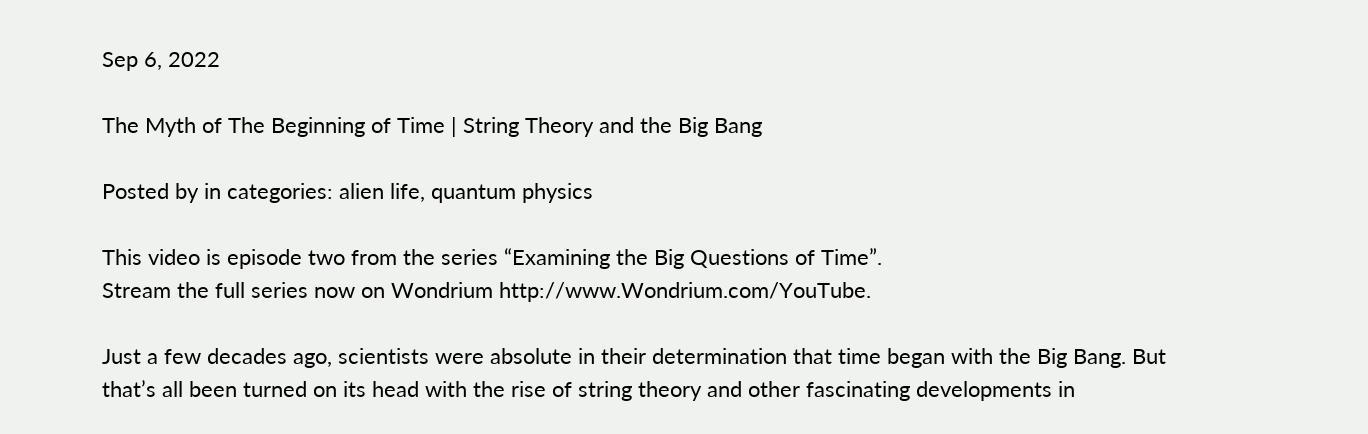Sep 6, 2022

The Myth of The Beginning of Time | String Theory and the Big Bang

Posted by in categories: alien life, quantum physics

This video is episode two from the series “Examining the Big Questions of Time”.
Stream the full series now on Wondrium http://www.Wondrium.com/YouTube.

Just a few decades ago, scientists were absolute in their determination that time began with the Big Bang. But that’s all been turned on its head with the rise of string theory and other fascinating developments in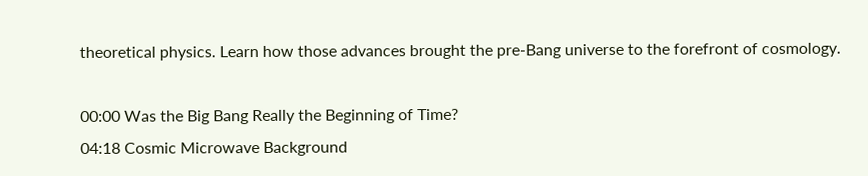theoretical physics. Learn how those advances brought the pre-Bang universe to the forefront of cosmology.

00:00 Was the Big Bang Really the Beginning of Time?
04:18 Cosmic Microwave Background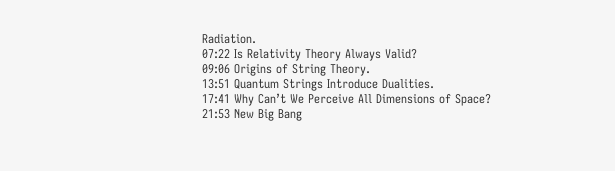Radiation.
07:22 Is Relativity Theory Always Valid?
09:06 Origins of String Theory.
13:51 Quantum Strings Introduce Dualities.
17:41 Why Can’t We Perceive All Dimensions of Space?
21:53 New Big Bang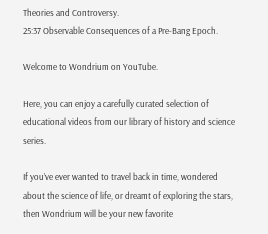Theories and Controversy.
25:37 Observable Consequences of a Pre-Bang Epoch.

Welcome to Wondrium on YouTube.

Here, you can enjoy a carefully curated selection of educational videos from our library of history and science series.

If you’ve ever wanted to travel back in time, wondered about the science of life, or dreamt of exploring the stars, then Wondrium will be your new favorite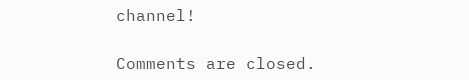channel!

Comments are closed.